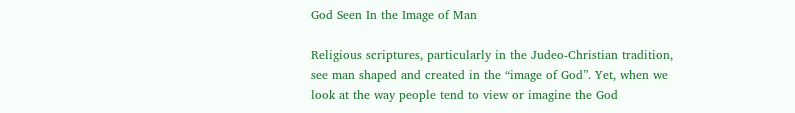God Seen In the Image of Man

Religious scriptures, particularly in the Judeo-Christian tradition, see man shaped and created in the “image of God”. Yet, when we look at the way people tend to view or imagine the God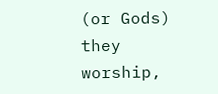(or Gods) they worship,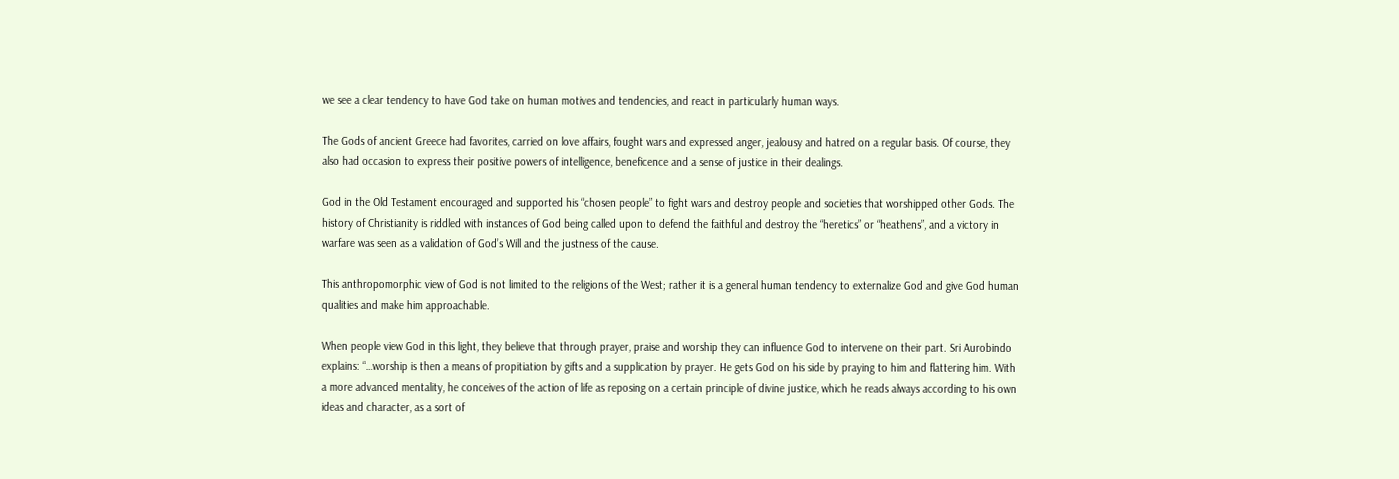we see a clear tendency to have God take on human motives and tendencies, and react in particularly human ways.

The Gods of ancient Greece had favorites, carried on love affairs, fought wars and expressed anger, jealousy and hatred on a regular basis. Of course, they also had occasion to express their positive powers of intelligence, beneficence and a sense of justice in their dealings.

God in the Old Testament encouraged and supported his “chosen people” to fight wars and destroy people and societies that worshipped other Gods. The history of Christianity is riddled with instances of God being called upon to defend the faithful and destroy the “heretics” or “heathens”, and a victory in warfare was seen as a validation of God’s Will and the justness of the cause.

This anthropomorphic view of God is not limited to the religions of the West; rather it is a general human tendency to externalize God and give God human qualities and make him approachable.

When people view God in this light, they believe that through prayer, praise and worship they can influence God to intervene on their part. Sri Aurobindo explains: “…worship is then a means of propitiation by gifts and a supplication by prayer. He gets God on his side by praying to him and flattering him. With a more advanced mentality, he conceives of the action of life as reposing on a certain principle of divine justice, which he reads always according to his own ideas and character, as a sort of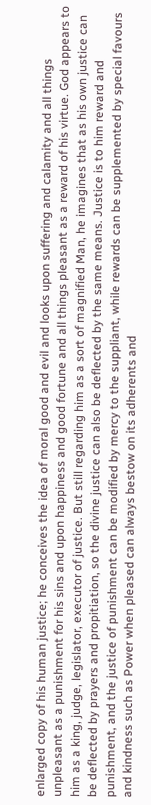enlarged copy of his human justice; he conceives the idea of moral good and evil and looks upon suffering and calamity and all things unpleasant as a punishment for his sins and upon happiness and good fortune and all things pleasant as a reward of his virtue. God appears to him as a king, judge, legislator, executor of justice. But still regarding him as a sort of magnified Man, he imagines that as his own justice can be deflected by prayers and propitiation, so the divine justice can also be deflected by the same means. Justice is to him reward and punishment, and the justice of punishment can be modified by mercy to the suppliant, while rewards can be supplemented by special favours and kindness such as Power when pleased can always bestow on its adherents and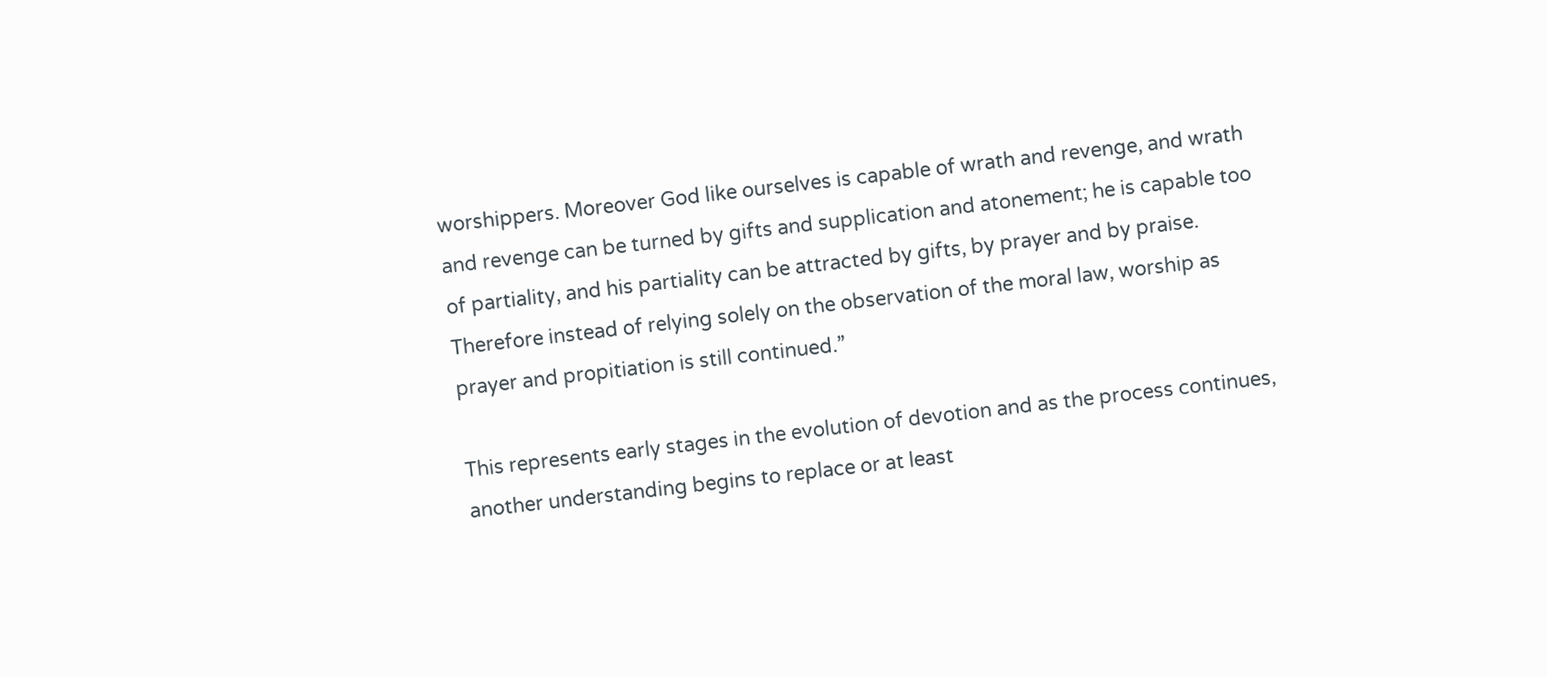worshippers. Moreover God like ourselves is capable of wrath and revenge, and wrath and revenge can be turned by gifts and supplication and atonement; he is capable too of partiality, and his partiality can be attracted by gifts, by prayer and by praise. Therefore instead of relying solely on the observation of the moral law, worship as prayer and propitiation is still continued.”

This represents early stages in the evolution of devotion and as the process continues, another understanding begins to replace or at least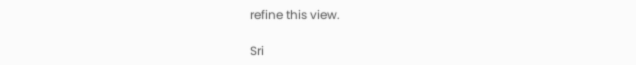refine this view.

Sri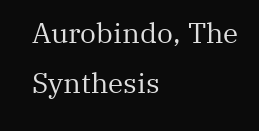Aurobindo, The Synthesis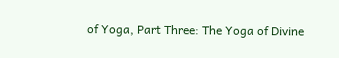of Yoga, Part Three: The Yoga of Divine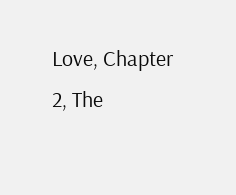Love, Chapter 2, The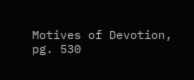Motives of Devotion, pg. 530